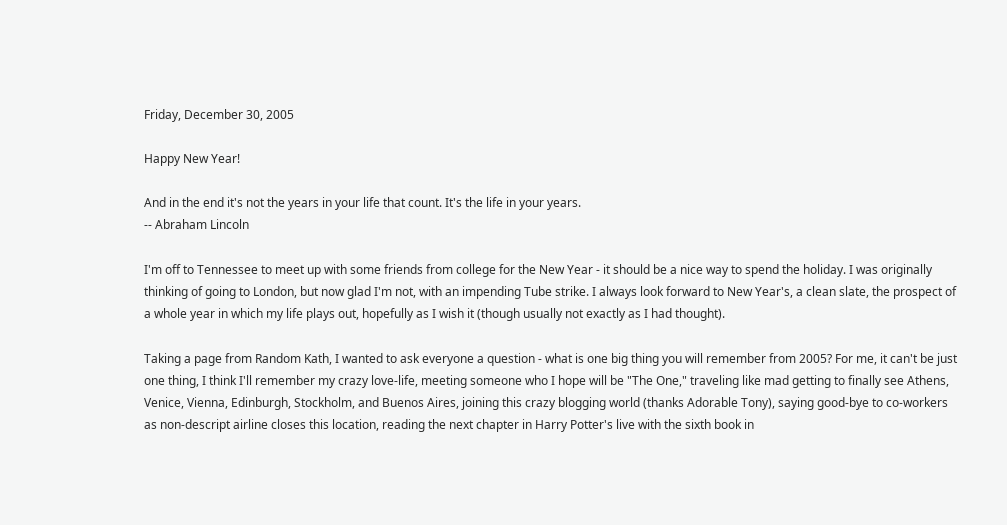Friday, December 30, 2005

Happy New Year!

And in the end it's not the years in your life that count. It's the life in your years.
-- Abraham Lincoln

I'm off to Tennessee to meet up with some friends from college for the New Year - it should be a nice way to spend the holiday. I was originally thinking of going to London, but now glad I'm not, with an impending Tube strike. I always look forward to New Year's, a clean slate, the prospect of a whole year in which my life plays out, hopefully as I wish it (though usually not exactly as I had thought).

Taking a page from Random Kath, I wanted to ask everyone a question - what is one big thing you will remember from 2005? For me, it can't be just one thing, I think I'll remember my crazy love-life, meeting someone who I hope will be "The One," traveling like mad getting to finally see Athens, Venice, Vienna, Edinburgh, Stockholm, and Buenos Aires, joining this crazy blogging world (thanks Adorable Tony), saying good-bye to co-workers as non-descript airline closes this location, reading the next chapter in Harry Potter's live with the sixth book in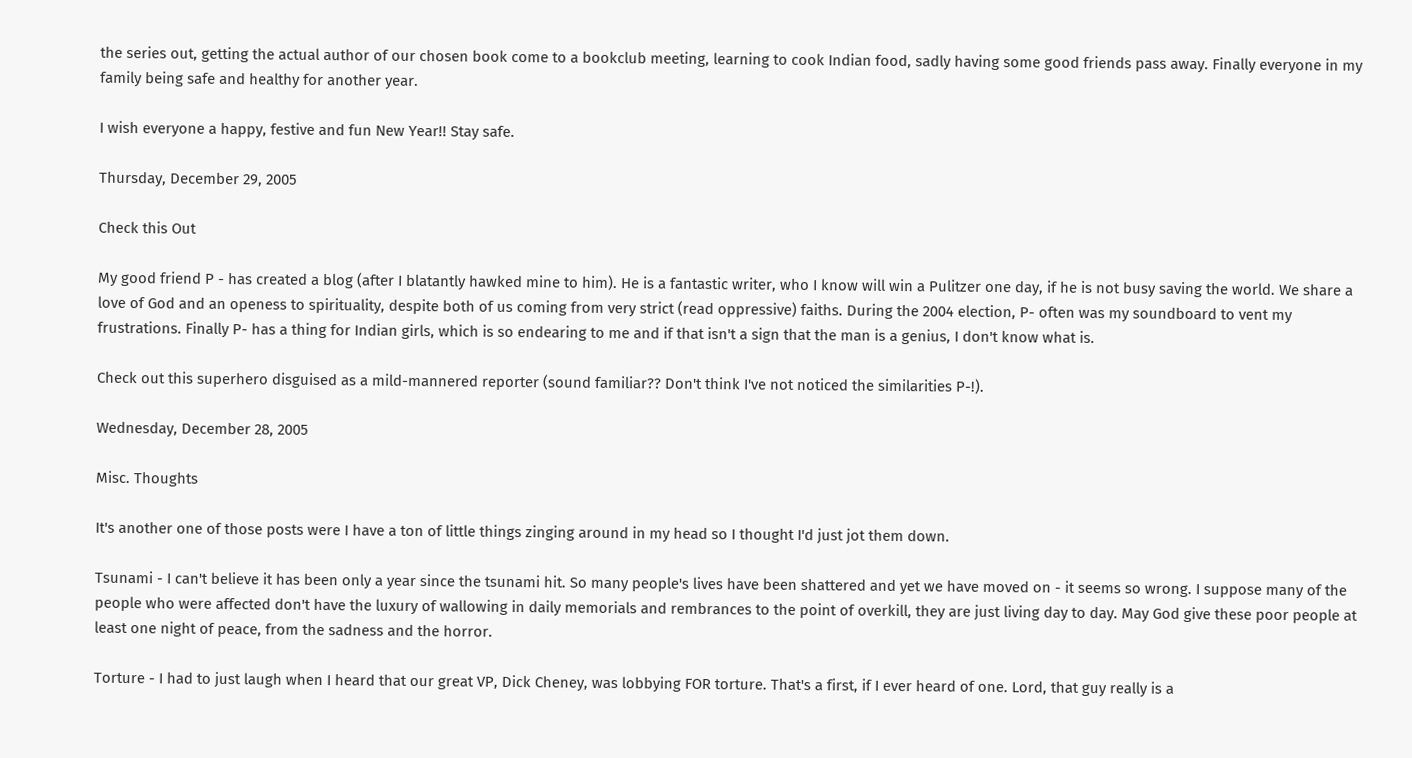the series out, getting the actual author of our chosen book come to a bookclub meeting, learning to cook Indian food, sadly having some good friends pass away. Finally everyone in my family being safe and healthy for another year.

I wish everyone a happy, festive and fun New Year!! Stay safe.

Thursday, December 29, 2005

Check this Out

My good friend P - has created a blog (after I blatantly hawked mine to him). He is a fantastic writer, who I know will win a Pulitzer one day, if he is not busy saving the world. We share a love of God and an openess to spirituality, despite both of us coming from very strict (read oppressive) faiths. During the 2004 election, P- often was my soundboard to vent my frustrations. Finally P- has a thing for Indian girls, which is so endearing to me and if that isn't a sign that the man is a genius, I don't know what is.

Check out this superhero disguised as a mild-mannered reporter (sound familiar?? Don't think I've not noticed the similarities P-!).

Wednesday, December 28, 2005

Misc. Thoughts

It's another one of those posts were I have a ton of little things zinging around in my head so I thought I'd just jot them down.

Tsunami - I can't believe it has been only a year since the tsunami hit. So many people's lives have been shattered and yet we have moved on - it seems so wrong. I suppose many of the people who were affected don't have the luxury of wallowing in daily memorials and rembrances to the point of overkill, they are just living day to day. May God give these poor people at least one night of peace, from the sadness and the horror.

Torture - I had to just laugh when I heard that our great VP, Dick Cheney, was lobbying FOR torture. That's a first, if I ever heard of one. Lord, that guy really is a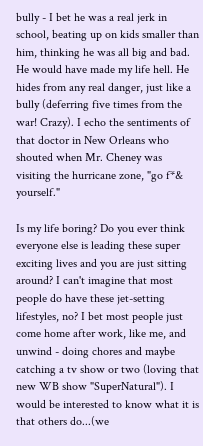bully - I bet he was a real jerk in school, beating up on kids smaller than him, thinking he was all big and bad. He would have made my life hell. He hides from any real danger, just like a bully (deferring five times from the war! Crazy). I echo the sentiments of that doctor in New Orleans who shouted when Mr. Cheney was visiting the hurricane zone, "go f*& yourself."

Is my life boring? Do you ever think everyone else is leading these super exciting lives and you are just sitting around? I can't imagine that most people do have these jet-setting lifestyles, no? I bet most people just come home after work, like me, and unwind - doing chores and maybe catching a tv show or two (loving that new WB show "SuperNatural"). I would be interested to know what it is that others do...(we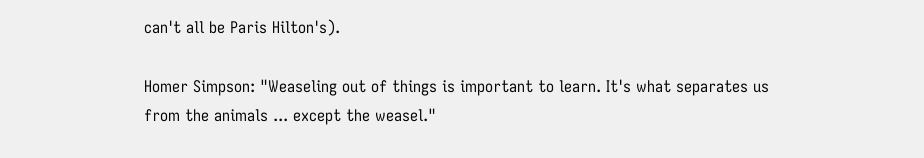can't all be Paris Hilton's).

Homer Simpson: "Weaseling out of things is important to learn. It's what separates us from the animals ... except the weasel."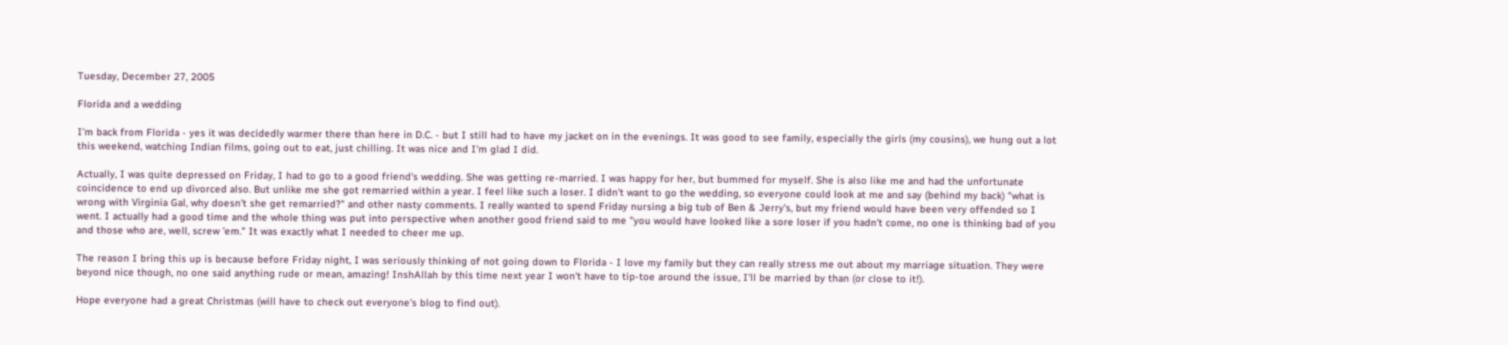Tuesday, December 27, 2005

Florida and a wedding

I'm back from Florida - yes it was decidedly warmer there than here in D.C. - but I still had to have my jacket on in the evenings. It was good to see family, especially the girls (my cousins), we hung out a lot this weekend, watching Indian films, going out to eat, just chilling. It was nice and I'm glad I did.

Actually, I was quite depressed on Friday, I had to go to a good friend's wedding. She was getting re-married. I was happy for her, but bummed for myself. She is also like me and had the unfortunate coincidence to end up divorced also. But unlike me she got remarried within a year. I feel like such a loser. I didn't want to go the wedding, so everyone could look at me and say (behind my back) "what is wrong with Virginia Gal, why doesn't she get remarried?" and other nasty comments. I really wanted to spend Friday nursing a big tub of Ben & Jerry's, but my friend would have been very offended so I went. I actually had a good time and the whole thing was put into perspective when another good friend said to me "you would have looked like a sore loser if you hadn't come, no one is thinking bad of you and those who are, well, screw 'em." It was exactly what I needed to cheer me up.

The reason I bring this up is because before Friday night, I was seriously thinking of not going down to Florida - I love my family but they can really stress me out about my marriage situation. They were beyond nice though, no one said anything rude or mean, amazing! InshAllah by this time next year I won't have to tip-toe around the issue, I'll be married by than (or close to it!).

Hope everyone had a great Christmas (will have to check out everyone's blog to find out).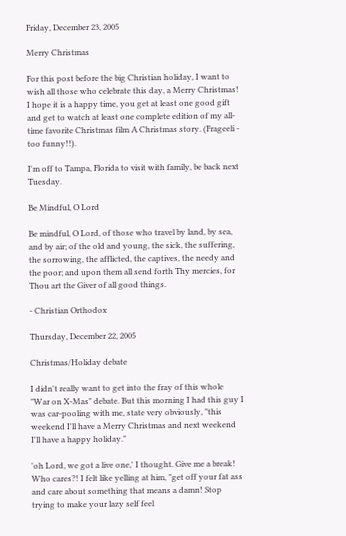Friday, December 23, 2005

Merry Christmas

For this post before the big Christian holiday, I want to wish all those who celebrate this day, a Merry Christmas! I hope it is a happy time, you get at least one good gift and get to watch at least one complete edition of my all-time favorite Christmas film A Christmas story. (Frageeli - too funny!!).

I'm off to Tampa, Florida to visit with family, be back next Tuesday.

Be Mindful, O Lord

Be mindful, O Lord, of those who travel by land, by sea, and by air; of the old and young, the sick, the suffering, the sorrowing, the afflicted, the captives, the needy and the poor; and upon them all send forth Thy mercies, for Thou art the Giver of all good things.

- Christian Orthodox

Thursday, December 22, 2005

Christmas/Holiday debate

I didn't really want to get into the fray of this whole "War on X-Mas" debate. But this morning I had this guy I was car-pooling with me, state very obviously, "this weekend I'll have a Merry Christmas and next weekend I'll have a happy holiday."

'oh Lord, we got a live one,' I thought. Give me a break! Who cares?! I felt like yelling at him, "get off your fat ass and care about something that means a damn! Stop trying to make your lazy self feel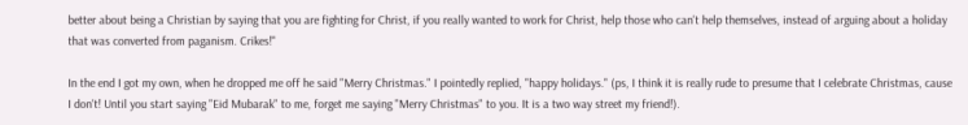better about being a Christian by saying that you are fighting for Christ, if you really wanted to work for Christ, help those who can't help themselves, instead of arguing about a holiday that was converted from paganism. Crikes!"

In the end I got my own, when he dropped me off he said "Merry Christmas." I pointedly replied, "happy holidays." (ps, I think it is really rude to presume that I celebrate Christmas, cause I don't! Until you start saying "Eid Mubarak" to me, forget me saying "Merry Christmas" to you. It is a two way street my friend!).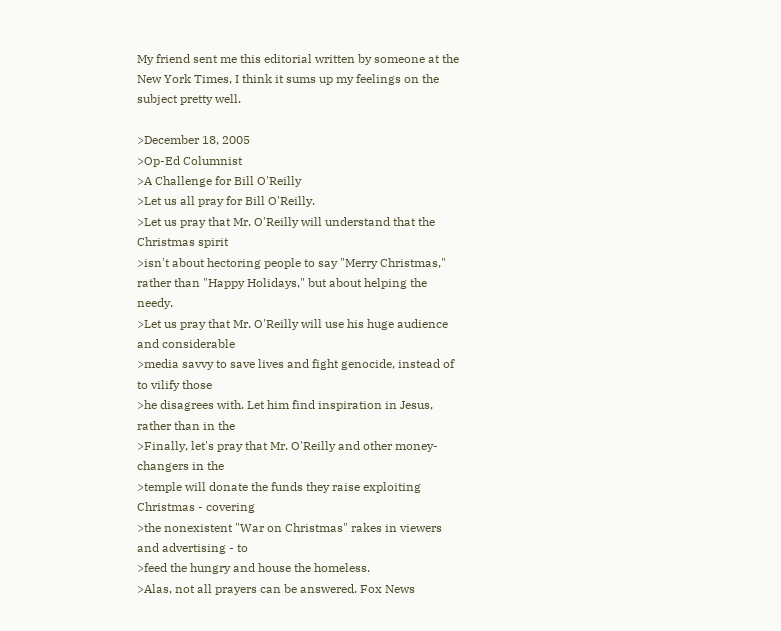My friend sent me this editorial written by someone at the New York Times, I think it sums up my feelings on the subject pretty well.

>December 18, 2005
>Op-Ed Columnist
>A Challenge for Bill O'Reilly
>Let us all pray for Bill O'Reilly.
>Let us pray that Mr. O'Reilly will understand that the Christmas spirit
>isn't about hectoring people to say "Merry Christmas," rather than "Happy Holidays," but about helping the needy.
>Let us pray that Mr. O'Reilly will use his huge audience and considerable
>media savvy to save lives and fight genocide, instead of to vilify those
>he disagrees with. Let him find inspiration in Jesus, rather than in the
>Finally, let's pray that Mr. O'Reilly and other money-changers in the
>temple will donate the funds they raise exploiting Christmas - covering
>the nonexistent "War on Christmas" rakes in viewers and advertising - to
>feed the hungry and house the homeless.
>Alas, not all prayers can be answered. Fox News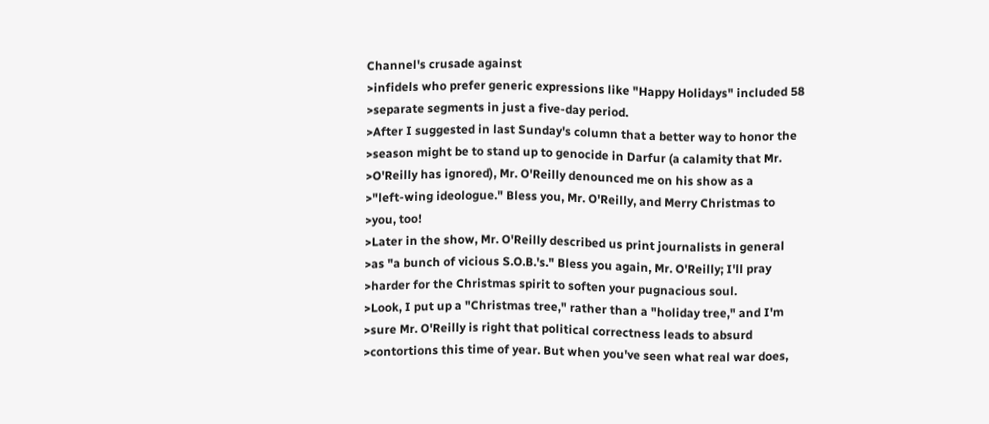Channel's crusade against
>infidels who prefer generic expressions like "Happy Holidays" included 58
>separate segments in just a five-day period.
>After I suggested in last Sunday's column that a better way to honor the
>season might be to stand up to genocide in Darfur (a calamity that Mr.
>O'Reilly has ignored), Mr. O'Reilly denounced me on his show as a
>"left-wing ideologue." Bless you, Mr. O'Reilly, and Merry Christmas to
>you, too!
>Later in the show, Mr. O'Reilly described us print journalists in general
>as "a bunch of vicious S.O.B.'s." Bless you again, Mr. O'Reilly; I'll pray
>harder for the Christmas spirit to soften your pugnacious soul.
>Look, I put up a "Christmas tree," rather than a "holiday tree," and I'm
>sure Mr. O'Reilly is right that political correctness leads to absurd
>contortions this time of year. But when you've seen what real war does,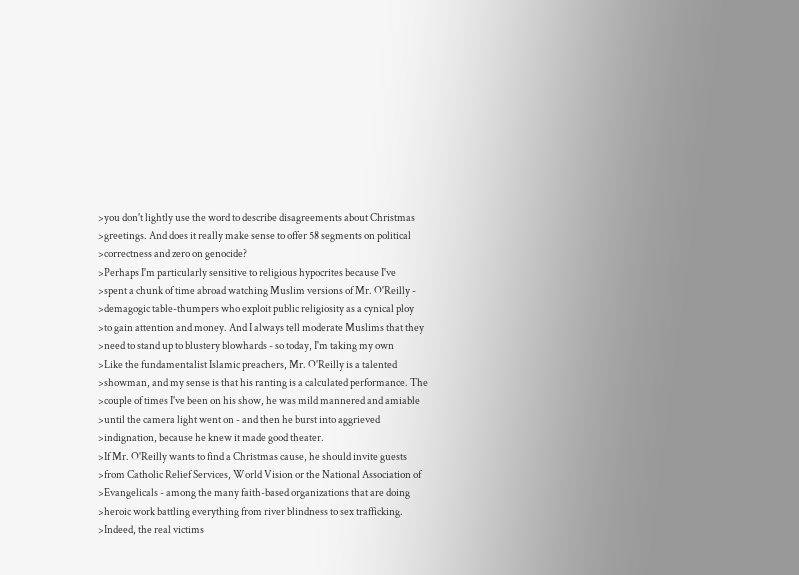>you don't lightly use the word to describe disagreements about Christmas
>greetings. And does it really make sense to offer 58 segments on political
>correctness and zero on genocide?
>Perhaps I'm particularly sensitive to religious hypocrites because I've
>spent a chunk of time abroad watching Muslim versions of Mr. O'Reilly -
>demagogic table-thumpers who exploit public religiosity as a cynical ploy
>to gain attention and money. And I always tell moderate Muslims that they
>need to stand up to blustery blowhards - so today, I'm taking my own
>Like the fundamentalist Islamic preachers, Mr. O'Reilly is a talented
>showman, and my sense is that his ranting is a calculated performance. The
>couple of times I've been on his show, he was mild mannered and amiable
>until the camera light went on - and then he burst into aggrieved
>indignation, because he knew it made good theater.
>If Mr. O'Reilly wants to find a Christmas cause, he should invite guests
>from Catholic Relief Services, World Vision or the National Association of
>Evangelicals - among the many faith-based organizations that are doing
>heroic work battling everything from river blindness to sex trafficking.
>Indeed, the real victims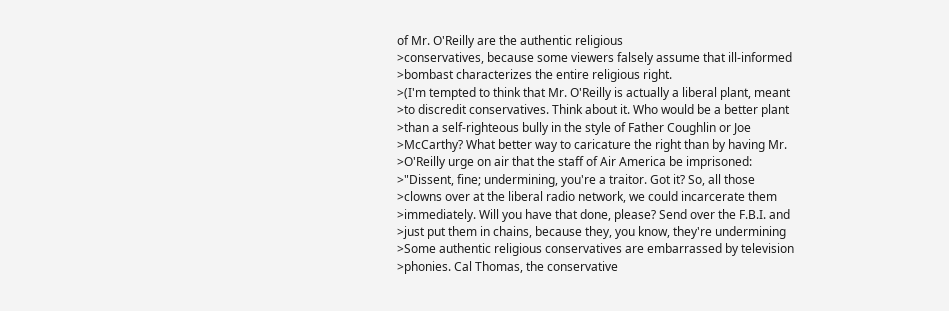of Mr. O'Reilly are the authentic religious
>conservatives, because some viewers falsely assume that ill-informed
>bombast characterizes the entire religious right.
>(I'm tempted to think that Mr. O'Reilly is actually a liberal plant, meant
>to discredit conservatives. Think about it. Who would be a better plant
>than a self-righteous bully in the style of Father Coughlin or Joe
>McCarthy? What better way to caricature the right than by having Mr.
>O'Reilly urge on air that the staff of Air America be imprisoned:
>"Dissent, fine; undermining, you're a traitor. Got it? So, all those
>clowns over at the liberal radio network, we could incarcerate them
>immediately. Will you have that done, please? Send over the F.B.I. and
>just put them in chains, because they, you know, they're undermining
>Some authentic religious conservatives are embarrassed by television
>phonies. Cal Thomas, the conservative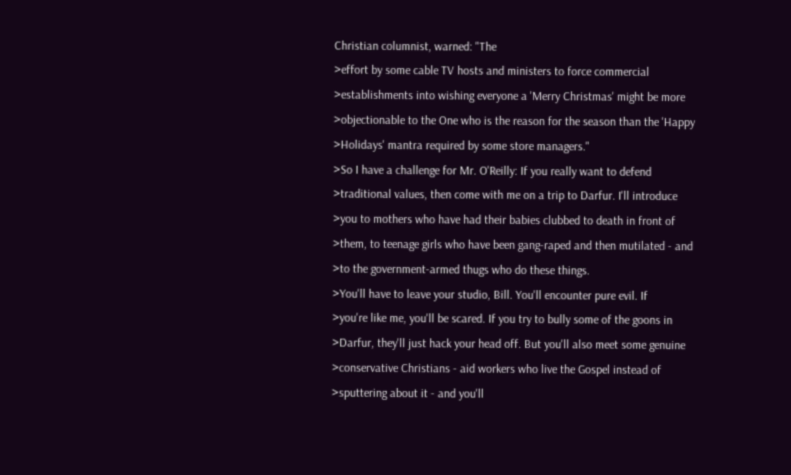Christian columnist, warned: "The
>effort by some cable TV hosts and ministers to force commercial
>establishments into wishing everyone a 'Merry Christmas' might be more
>objectionable to the One who is the reason for the season than the 'Happy
>Holidays' mantra required by some store managers."
>So I have a challenge for Mr. O'Reilly: If you really want to defend
>traditional values, then come with me on a trip to Darfur. I'll introduce
>you to mothers who have had their babies clubbed to death in front of
>them, to teenage girls who have been gang-raped and then mutilated - and
>to the government-armed thugs who do these things.
>You'll have to leave your studio, Bill. You'll encounter pure evil. If
>you're like me, you'll be scared. If you try to bully some of the goons in
>Darfur, they'll just hack your head off. But you'll also meet some genuine
>conservative Christians - aid workers who live the Gospel instead of
>sputtering about it - and you'll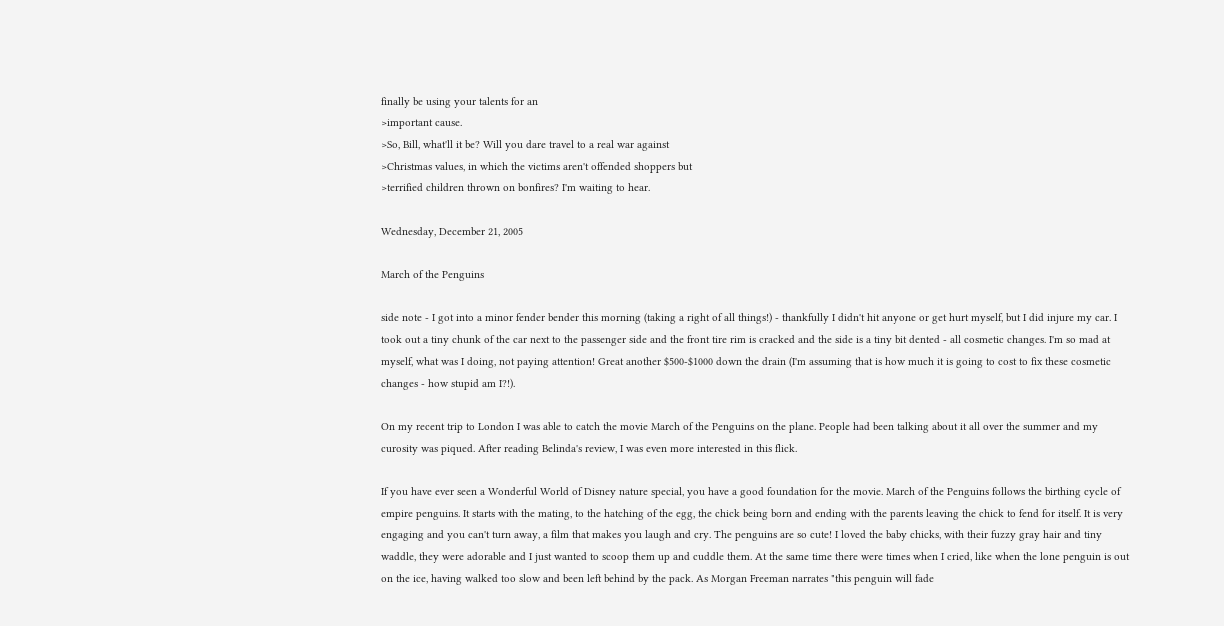finally be using your talents for an
>important cause.
>So, Bill, what'll it be? Will you dare travel to a real war against
>Christmas values, in which the victims aren't offended shoppers but
>terrified children thrown on bonfires? I'm waiting to hear.

Wednesday, December 21, 2005

March of the Penguins

side note - I got into a minor fender bender this morning (taking a right of all things!) - thankfully I didn't hit anyone or get hurt myself, but I did injure my car. I took out a tiny chunk of the car next to the passenger side and the front tire rim is cracked and the side is a tiny bit dented - all cosmetic changes. I'm so mad at myself, what was I doing, not paying attention! Great another $500-$1000 down the drain (I'm assuming that is how much it is going to cost to fix these cosmetic changes - how stupid am I?!).

On my recent trip to London I was able to catch the movie March of the Penguins on the plane. People had been talking about it all over the summer and my curosity was piqued. After reading Belinda's review, I was even more interested in this flick.

If you have ever seen a Wonderful World of Disney nature special, you have a good foundation for the movie. March of the Penguins follows the birthing cycle of empire penguins. It starts with the mating, to the hatching of the egg, the chick being born and ending with the parents leaving the chick to fend for itself. It is very engaging and you can't turn away, a film that makes you laugh and cry. The penguins are so cute! I loved the baby chicks, with their fuzzy gray hair and tiny waddle, they were adorable and I just wanted to scoop them up and cuddle them. At the same time there were times when I cried, like when the lone penguin is out on the ice, having walked too slow and been left behind by the pack. As Morgan Freeman narrates "this penguin will fade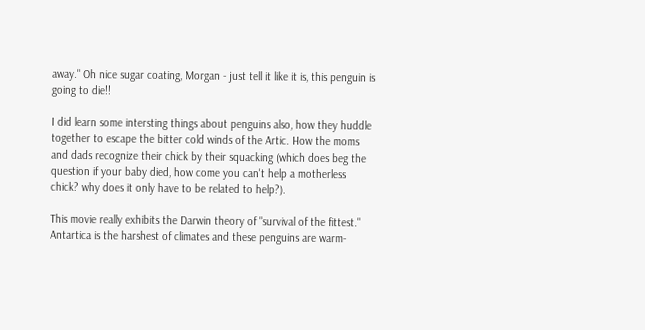away." Oh nice sugar coating, Morgan - just tell it like it is, this penguin is going to die!!

I did learn some intersting things about penguins also, how they huddle together to escape the bitter cold winds of the Artic. How the moms and dads recognize their chick by their squacking (which does beg the question if your baby died, how come you can't help a motherless chick? why does it only have to be related to help?).

This movie really exhibits the Darwin theory of "survival of the fittest." Antartica is the harshest of climates and these penguins are warm-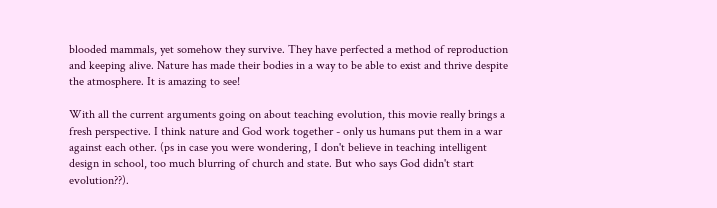blooded mammals, yet somehow they survive. They have perfected a method of reproduction and keeping alive. Nature has made their bodies in a way to be able to exist and thrive despite the atmosphere. It is amazing to see!

With all the current arguments going on about teaching evolution, this movie really brings a fresh perspective. I think nature and God work together - only us humans put them in a war against each other. (ps in case you were wondering, I don't believe in teaching intelligent design in school, too much blurring of church and state. But who says God didn't start evolution??).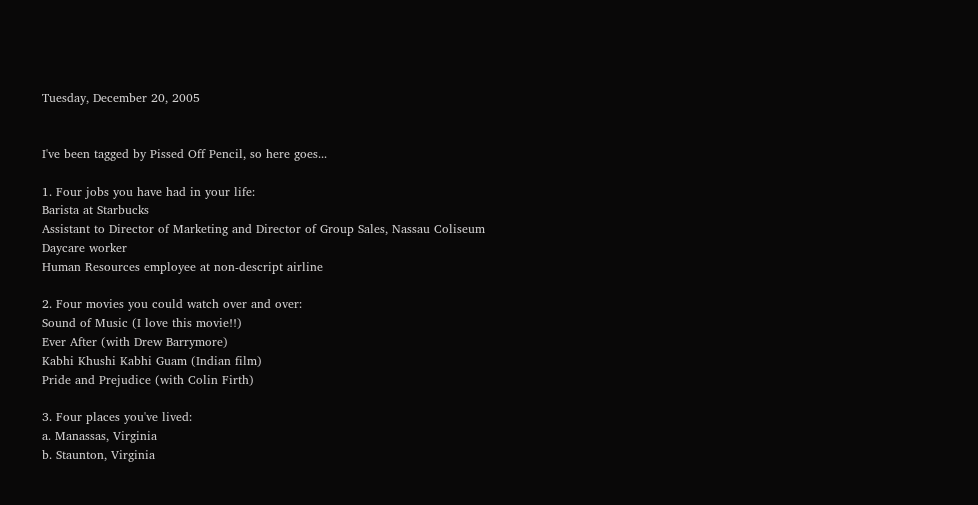Tuesday, December 20, 2005


I've been tagged by Pissed Off Pencil, so here goes...

1. Four jobs you have had in your life:
Barista at Starbucks
Assistant to Director of Marketing and Director of Group Sales, Nassau Coliseum
Daycare worker
Human Resources employee at non-descript airline

2. Four movies you could watch over and over:
Sound of Music (I love this movie!!)
Ever After (with Drew Barrymore)
Kabhi Khushi Kabhi Guam (Indian film)
Pride and Prejudice (with Colin Firth)

3. Four places you've lived:
a. Manassas, Virginia
b. Staunton, Virginia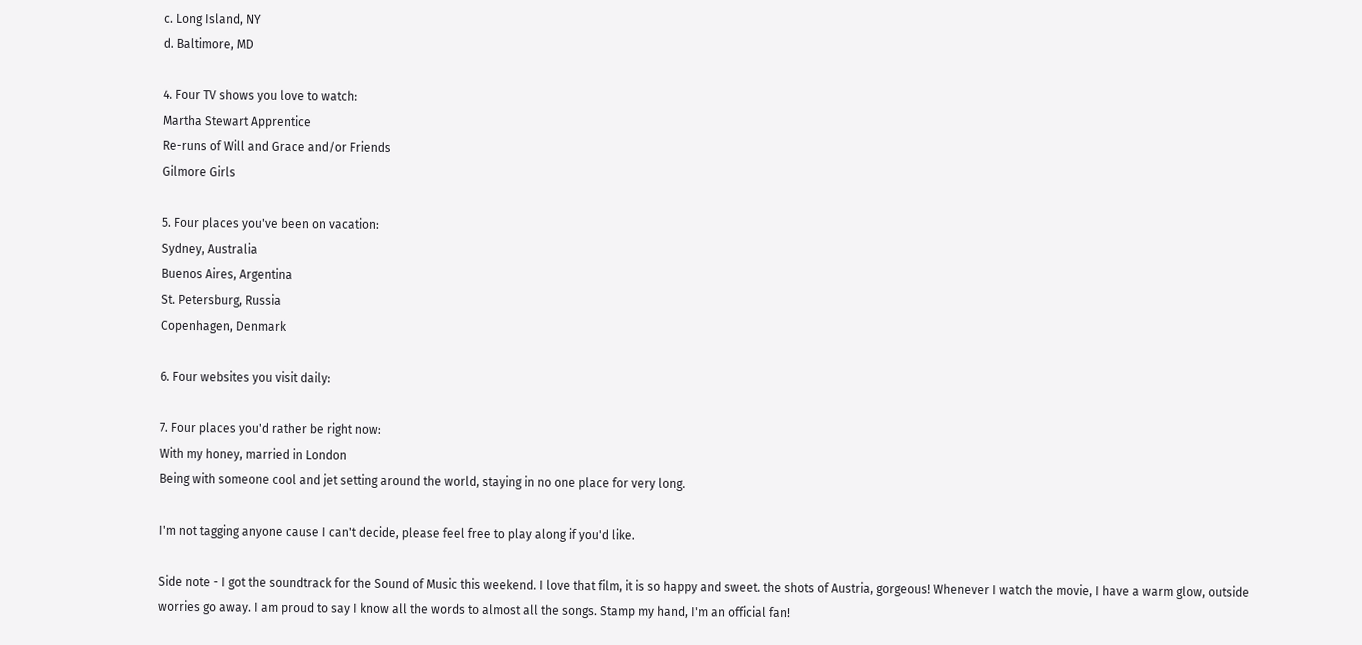c. Long Island, NY
d. Baltimore, MD

4. Four TV shows you love to watch:
Martha Stewart Apprentice
Re-runs of Will and Grace and/or Friends
Gilmore Girls

5. Four places you've been on vacation:
Sydney, Australia
Buenos Aires, Argentina
St. Petersburg, Russia
Copenhagen, Denmark

6. Four websites you visit daily:

7. Four places you'd rather be right now:
With my honey, married in London
Being with someone cool and jet setting around the world, staying in no one place for very long.

I'm not tagging anyone cause I can't decide, please feel free to play along if you'd like.

Side note - I got the soundtrack for the Sound of Music this weekend. I love that film, it is so happy and sweet. the shots of Austria, gorgeous! Whenever I watch the movie, I have a warm glow, outside worries go away. I am proud to say I know all the words to almost all the songs. Stamp my hand, I'm an official fan!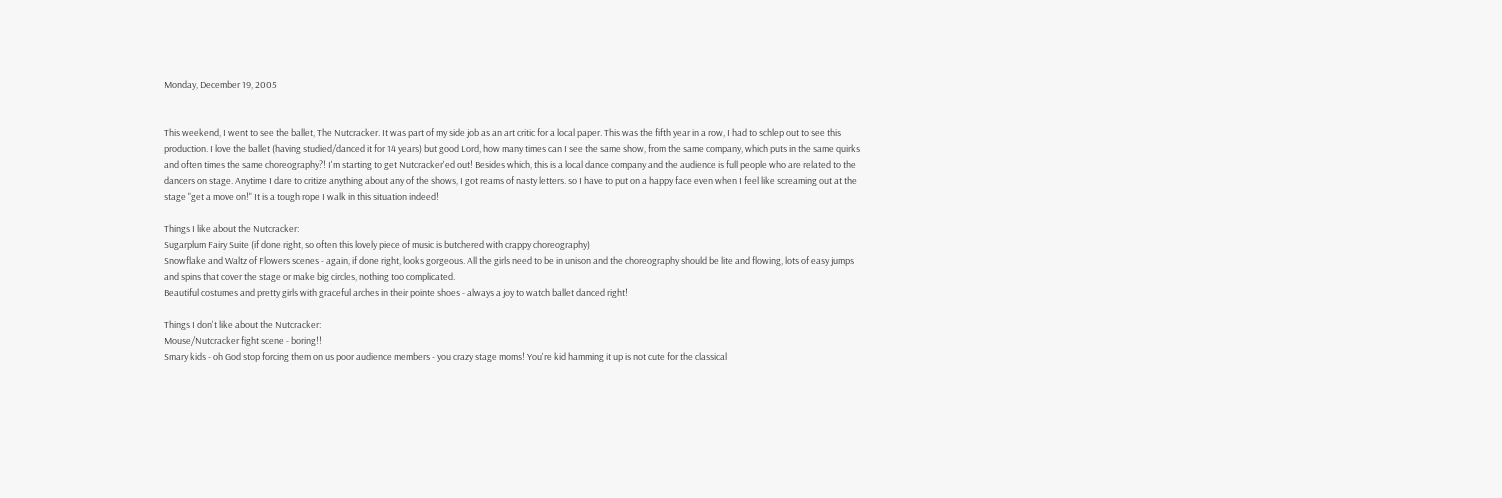Monday, December 19, 2005


This weekend, I went to see the ballet, The Nutcracker. It was part of my side job as an art critic for a local paper. This was the fifth year in a row, I had to schlep out to see this production. I love the ballet (having studied/danced it for 14 years) but good Lord, how many times can I see the same show, from the same company, which puts in the same quirks and often times the same choreography?! I'm starting to get Nutcracker'ed out! Besides which, this is a local dance company and the audience is full people who are related to the dancers on stage. Anytime I dare to critize anything about any of the shows, I got reams of nasty letters. so I have to put on a happy face even when I feel like screaming out at the stage "get a move on!" It is a tough rope I walk in this situation indeed!

Things I like about the Nutcracker:
Sugarplum Fairy Suite (if done right, so often this lovely piece of music is butchered with crappy choreography)
Snowflake and Waltz of Flowers scenes - again, if done right, looks gorgeous. All the girls need to be in unison and the choreography should be lite and flowing, lots of easy jumps and spins that cover the stage or make big circles, nothing too complicated.
Beautiful costumes and pretty girls with graceful arches in their pointe shoes - always a joy to watch ballet danced right!

Things I don't like about the Nutcracker:
Mouse/Nutcracker fight scene - boring!!
Smary kids - oh God stop forcing them on us poor audience members - you crazy stage moms! You're kid hamming it up is not cute for the classical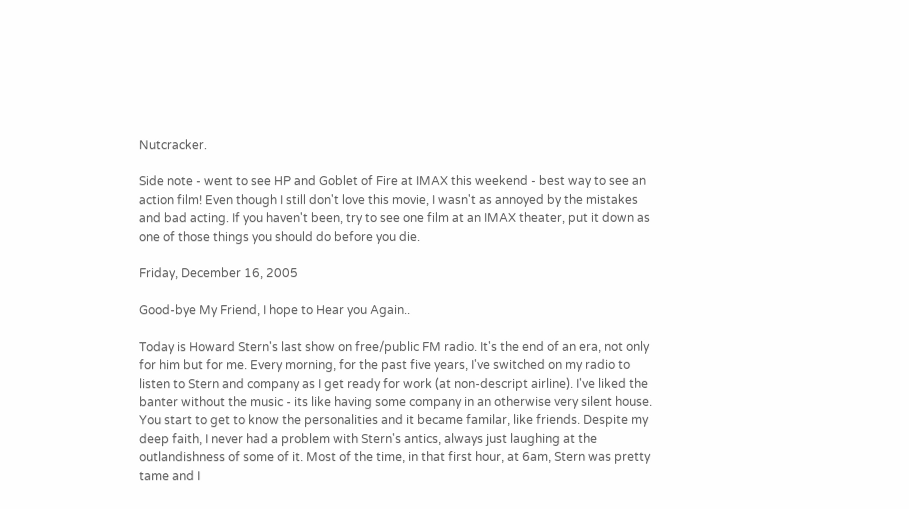Nutcracker.

Side note - went to see HP and Goblet of Fire at IMAX this weekend - best way to see an action film! Even though I still don't love this movie, I wasn't as annoyed by the mistakes and bad acting. If you haven't been, try to see one film at an IMAX theater, put it down as one of those things you should do before you die.

Friday, December 16, 2005

Good-bye My Friend, I hope to Hear you Again..

Today is Howard Stern's last show on free/public FM radio. It's the end of an era, not only for him but for me. Every morning, for the past five years, I've switched on my radio to listen to Stern and company as I get ready for work (at non-descript airline). I've liked the banter without the music - its like having some company in an otherwise very silent house. You start to get to know the personalities and it became familar, like friends. Despite my deep faith, I never had a problem with Stern's antics, always just laughing at the outlandishness of some of it. Most of the time, in that first hour, at 6am, Stern was pretty tame and I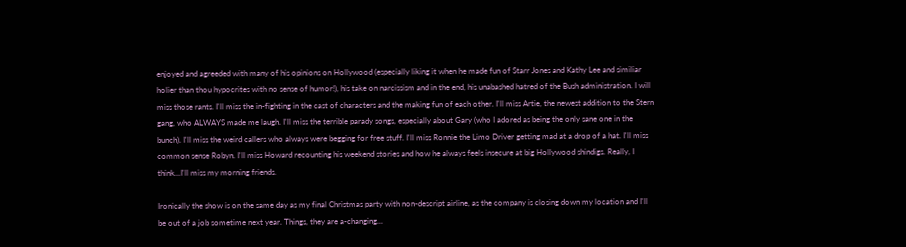enjoyed and agreeded with many of his opinions on Hollywood (especially liking it when he made fun of Starr Jones and Kathy Lee and similiar holier than thou hypocrites with no sense of humor!), his take on narcissism and in the end, his unabashed hatred of the Bush administration. I will miss those rants. I'll miss the in-fighting in the cast of characters and the making fun of each other. I'll miss Artie, the newest addition to the Stern gang, who ALWAYS made me laugh. I'll miss the terrible parady songs, especially about Gary (who I adored as being the only sane one in the bunch). I'll miss the weird callers who always were begging for free stuff. I'll miss Ronnie the Limo Driver getting mad at a drop of a hat. I'll miss common sense Robyn. I'll miss Howard recounting his weekend stories and how he always feels insecure at big Hollywood shindigs. Really, I think...I'll miss my morning friends.

Ironically the show is on the same day as my final Christmas party with non-descript airline, as the company is closing down my location and I'll be out of a job sometime next year. Things, they are a-changing...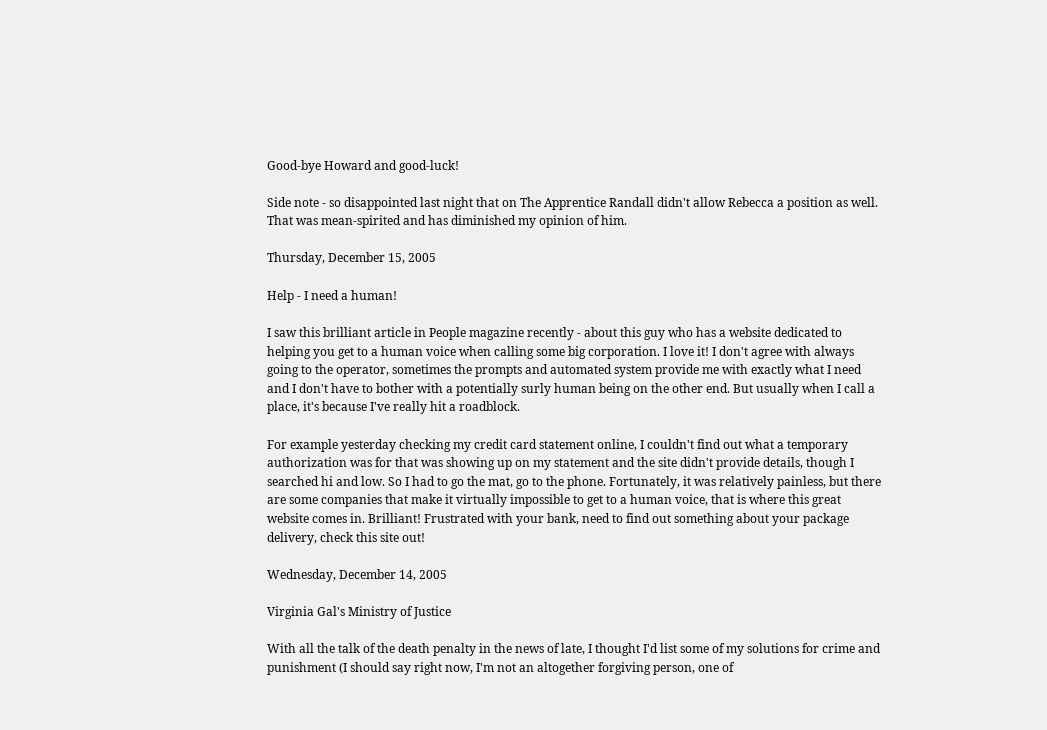Good-bye Howard and good-luck!

Side note - so disappointed last night that on The Apprentice Randall didn't allow Rebecca a position as well. That was mean-spirited and has diminished my opinion of him.

Thursday, December 15, 2005

Help - I need a human!

I saw this brilliant article in People magazine recently - about this guy who has a website dedicated to helping you get to a human voice when calling some big corporation. I love it! I don't agree with always going to the operator, sometimes the prompts and automated system provide me with exactly what I need and I don't have to bother with a potentially surly human being on the other end. But usually when I call a place, it's because I've really hit a roadblock.

For example yesterday checking my credit card statement online, I couldn't find out what a temporary authorization was for that was showing up on my statement and the site didn't provide details, though I searched hi and low. So I had to go the mat, go to the phone. Fortunately, it was relatively painless, but there are some companies that make it virtually impossible to get to a human voice, that is where this great website comes in. Brilliant! Frustrated with your bank, need to find out something about your package delivery, check this site out!

Wednesday, December 14, 2005

Virginia Gal's Ministry of Justice

With all the talk of the death penalty in the news of late, I thought I'd list some of my solutions for crime and punishment (I should say right now, I'm not an altogether forgiving person, one of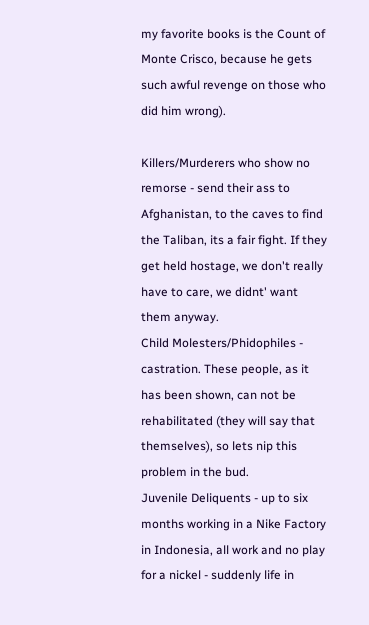my favorite books is the Count of Monte Crisco, because he gets such awful revenge on those who did him wrong).

Killers/Murderers who show no remorse - send their ass to Afghanistan, to the caves to find the Taliban, its a fair fight. If they get held hostage, we don't really have to care, we didnt' want them anyway.
Child Molesters/Phidophiles - castration. These people, as it has been shown, can not be rehabilitated (they will say that themselves), so lets nip this problem in the bud.
Juvenile Deliquents - up to six months working in a Nike Factory in Indonesia, all work and no play for a nickel - suddenly life in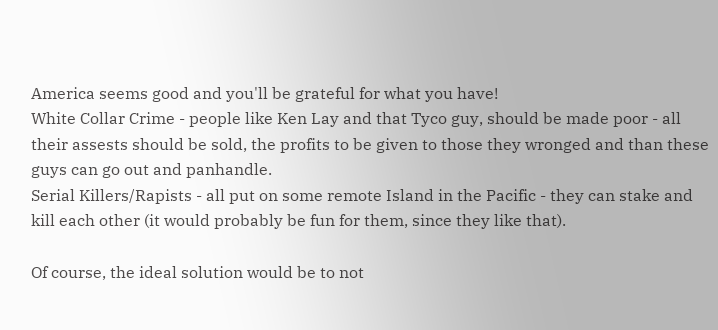America seems good and you'll be grateful for what you have!
White Collar Crime - people like Ken Lay and that Tyco guy, should be made poor - all their assests should be sold, the profits to be given to those they wronged and than these guys can go out and panhandle.
Serial Killers/Rapists - all put on some remote Island in the Pacific - they can stake and kill each other (it would probably be fun for them, since they like that).

Of course, the ideal solution would be to not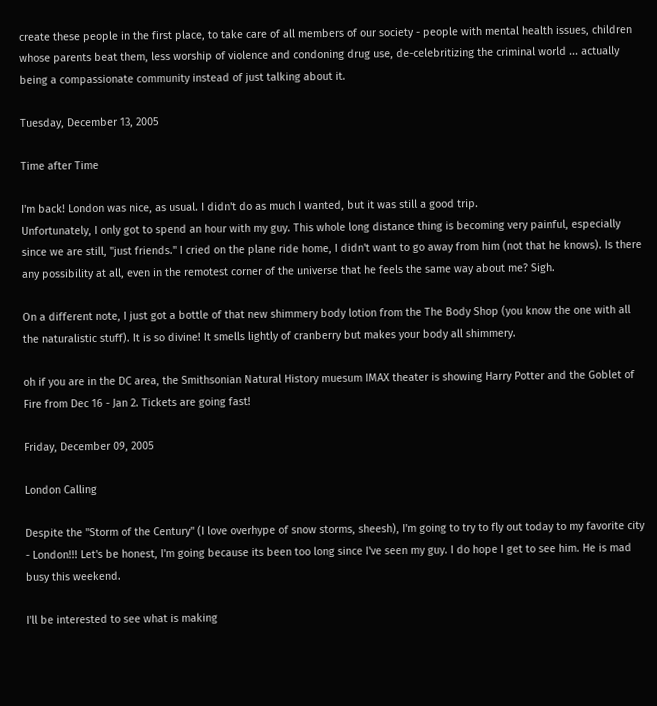create these people in the first place, to take care of all members of our society - people with mental health issues, children whose parents beat them, less worship of violence and condoning drug use, de-celebritizing the criminal world ... actually being a compassionate community instead of just talking about it.

Tuesday, December 13, 2005

Time after Time

I'm back! London was nice, as usual. I didn't do as much I wanted, but it was still a good trip.
Unfortunately, I only got to spend an hour with my guy. This whole long distance thing is becoming very painful, especially since we are still, "just friends." I cried on the plane ride home, I didn't want to go away from him (not that he knows). Is there any possibility at all, even in the remotest corner of the universe that he feels the same way about me? Sigh.

On a different note, I just got a bottle of that new shimmery body lotion from the The Body Shop (you know the one with all the naturalistic stuff). It is so divine! It smells lightly of cranberry but makes your body all shimmery.

oh if you are in the DC area, the Smithsonian Natural History muesum IMAX theater is showing Harry Potter and the Goblet of Fire from Dec 16 - Jan 2. Tickets are going fast!

Friday, December 09, 2005

London Calling

Despite the "Storm of the Century" (I love overhype of snow storms, sheesh), I'm going to try to fly out today to my favorite city - London!!! Let's be honest, I'm going because its been too long since I've seen my guy. I do hope I get to see him. He is mad busy this weekend.

I'll be interested to see what is making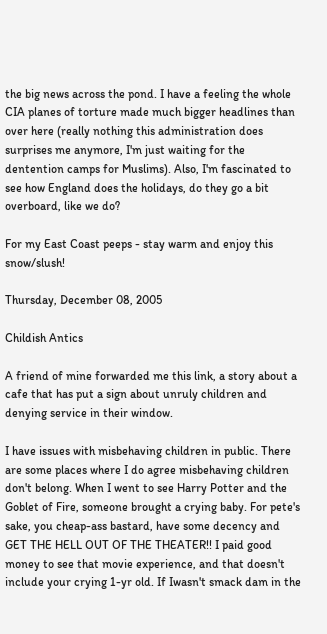the big news across the pond. I have a feeling the whole CIA planes of torture made much bigger headlines than over here (really nothing this administration does surprises me anymore, I'm just waiting for the dentention camps for Muslims). Also, I'm fascinated to see how England does the holidays, do they go a bit overboard, like we do?

For my East Coast peeps - stay warm and enjoy this snow/slush!

Thursday, December 08, 2005

Childish Antics

A friend of mine forwarded me this link, a story about a cafe that has put a sign about unruly children and denying service in their window.

I have issues with misbehaving children in public. There are some places where I do agree misbehaving children don't belong. When I went to see Harry Potter and the Goblet of Fire, someone brought a crying baby. For pete's sake, you cheap-ass bastard, have some decency and GET THE HELL OUT OF THE THEATER!! I paid good money to see that movie experience, and that doesn't include your crying 1-yr old. If Iwasn't smack dam in the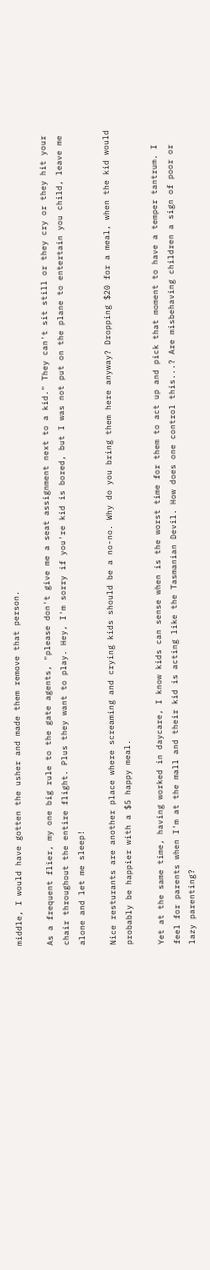middle, I would have gotten the usher and made them remove that person.

As a frequent flier, my one big rule to the gate agents, "please don't give me a seat assignment next to a kid." They can't sit still or they cry or they hit your chair throughout the entire flight. Plus they want to play. Hey, I'm sorry if you're kid is bored, but I was not put on the plane to entertain you child, leave me alone and let me sleep!

Nice resturants are another place where screaming and crying kids should be a no-no. Why do you bring them here anyway? Dropping $20 for a meal, when the kid would probably be happier with a $5 happy meal.

Yet at the same time, having worked in daycare, I know kids can sense when is the worst time for them to act up and pick that moment to have a temper tantrum. I feel for parents when I'm at the mall and their kid is acting like the Tasmanian Devil. How does one control this...? Are misbehaving children a sign of poor or lazy parenting?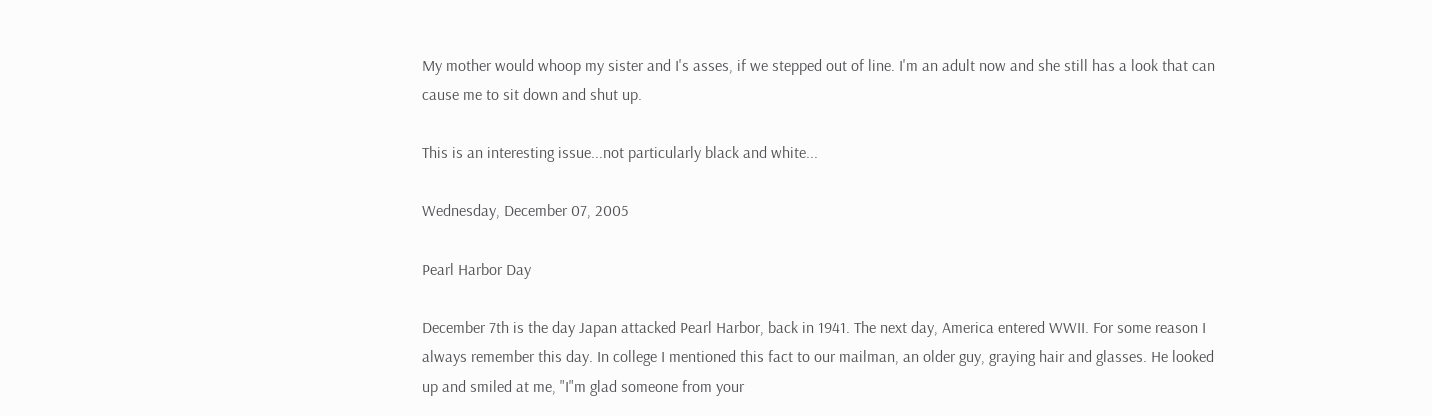My mother would whoop my sister and I's asses, if we stepped out of line. I'm an adult now and she still has a look that can cause me to sit down and shut up.

This is an interesting issue...not particularly black and white...

Wednesday, December 07, 2005

Pearl Harbor Day

December 7th is the day Japan attacked Pearl Harbor, back in 1941. The next day, America entered WWII. For some reason I always remember this day. In college I mentioned this fact to our mailman, an older guy, graying hair and glasses. He looked up and smiled at me, "I"m glad someone from your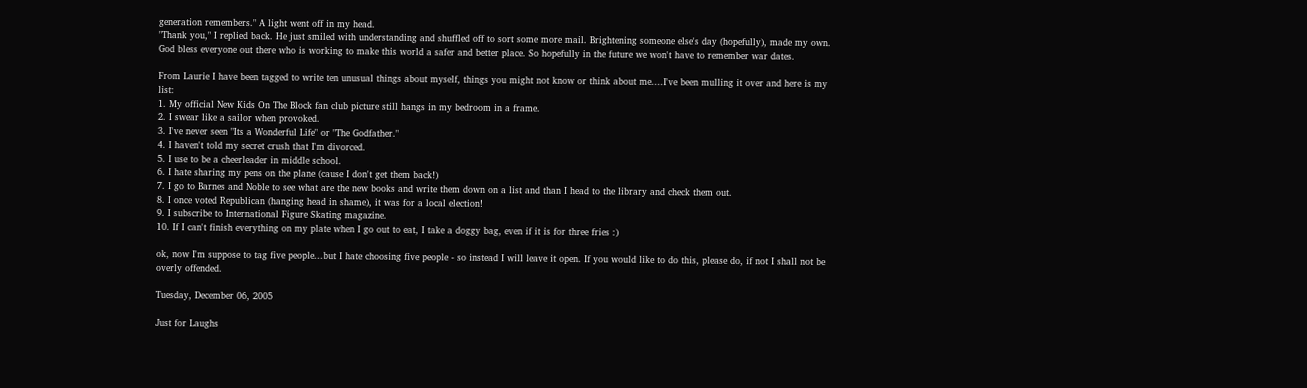generation remembers." A light went off in my head.
"Thank you," I replied back. He just smiled with understanding and shuffled off to sort some more mail. Brightening someone else's day (hopefully), made my own. God bless everyone out there who is working to make this world a safer and better place. So hopefully in the future we won't have to remember war dates.

From Laurie I have been tagged to write ten unusual things about myself, things you might not know or think about me....I've been mulling it over and here is my list:
1. My official New Kids On The Block fan club picture still hangs in my bedroom in a frame.
2. I swear like a sailor when provoked.
3. I've never seen "Its a Wonderful Life" or "The Godfather."
4. I haven't told my secret crush that I'm divorced.
5. I use to be a cheerleader in middle school.
6. I hate sharing my pens on the plane (cause I don't get them back!)
7. I go to Barnes and Noble to see what are the new books and write them down on a list and than I head to the library and check them out.
8. I once voted Republican (hanging head in shame), it was for a local election!
9. I subscribe to International Figure Skating magazine.
10. If I can't finish everything on my plate when I go out to eat, I take a doggy bag, even if it is for three fries :)

ok, now I'm suppose to tag five people...but I hate choosing five people - so instead I will leave it open. If you would like to do this, please do, if not I shall not be overly offended.

Tuesday, December 06, 2005

Just for Laughs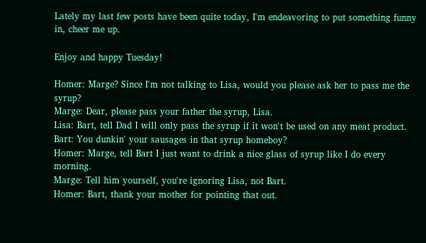Lately my last few posts have been quite today, I'm endeavoring to put something funny in, cheer me up.

Enjoy and happy Tuesday!

Homer: Marge? Since I'm not talking to Lisa, would you please ask her to pass me the syrup?
Marge: Dear, please pass your father the syrup, Lisa.
Lisa: Bart, tell Dad I will only pass the syrup if it won't be used on any meat product.
Bart: You dunkin' your sausages in that syrup homeboy?
Homer: Marge, tell Bart I just want to drink a nice glass of syrup like I do every morning.
Marge: Tell him yourself, you're ignoring Lisa, not Bart.
Homer: Bart, thank your mother for pointing that out.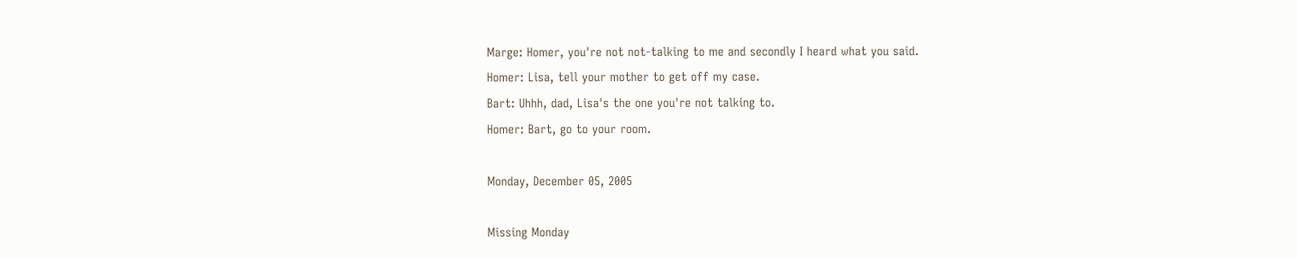Marge: Homer, you're not not-talking to me and secondly I heard what you said.
Homer: Lisa, tell your mother to get off my case.
Bart: Uhhh, dad, Lisa's the one you're not talking to.
Homer: Bart, go to your room.

Monday, December 05, 2005

Missing Monday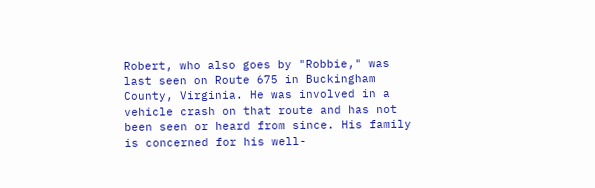Robert, who also goes by "Robbie," was last seen on Route 675 in Buckingham County, Virginia. He was involved in a vehicle crash on that route and has not been seen or heard from since. His family is concerned for his well-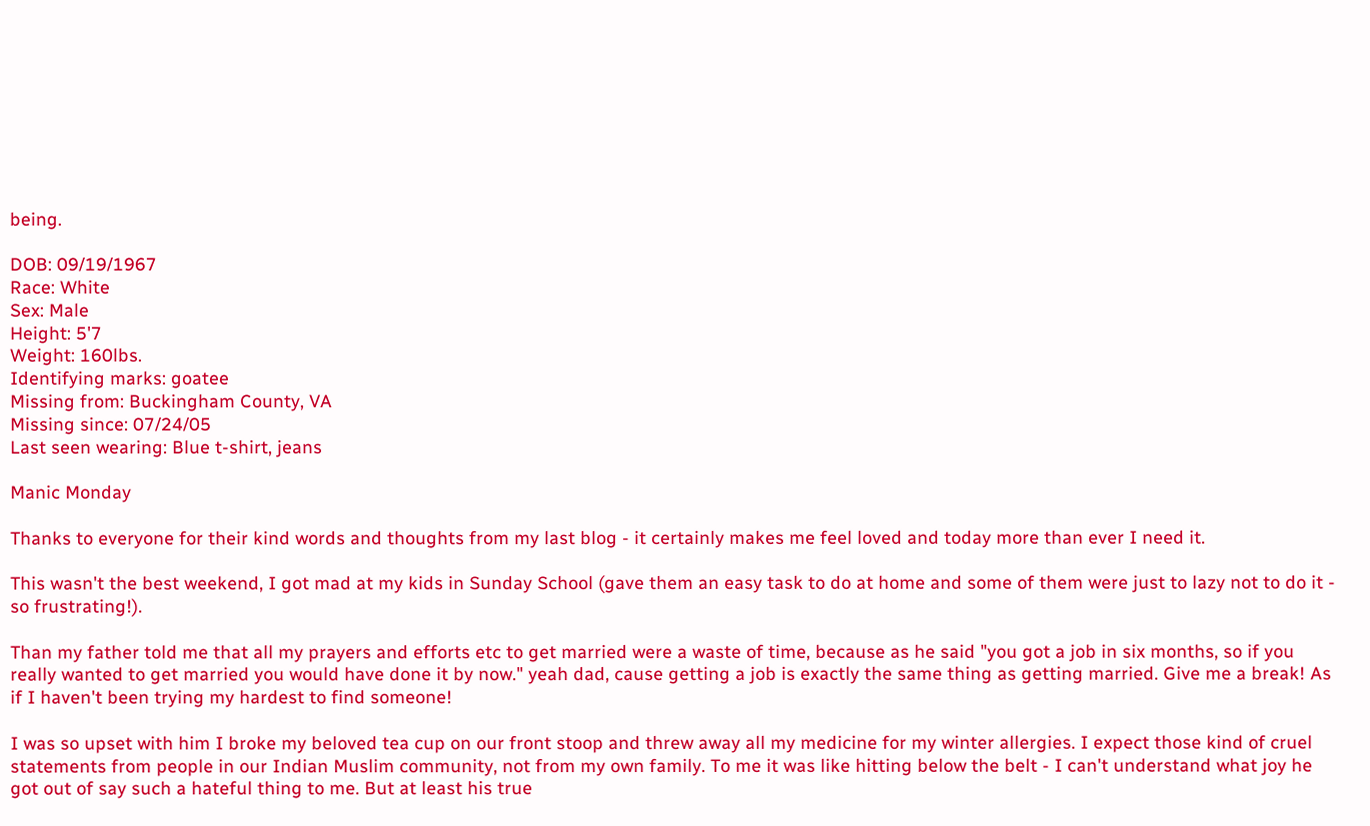being.

DOB: 09/19/1967
Race: White
Sex: Male
Height: 5'7
Weight: 160lbs.
Identifying marks: goatee
Missing from: Buckingham County, VA
Missing since: 07/24/05
Last seen wearing: Blue t-shirt, jeans

Manic Monday

Thanks to everyone for their kind words and thoughts from my last blog - it certainly makes me feel loved and today more than ever I need it.

This wasn't the best weekend, I got mad at my kids in Sunday School (gave them an easy task to do at home and some of them were just to lazy not to do it - so frustrating!).

Than my father told me that all my prayers and efforts etc to get married were a waste of time, because as he said "you got a job in six months, so if you really wanted to get married you would have done it by now." yeah dad, cause getting a job is exactly the same thing as getting married. Give me a break! As if I haven't been trying my hardest to find someone!

I was so upset with him I broke my beloved tea cup on our front stoop and threw away all my medicine for my winter allergies. I expect those kind of cruel statements from people in our Indian Muslim community, not from my own family. To me it was like hitting below the belt - I can't understand what joy he got out of say such a hateful thing to me. But at least his true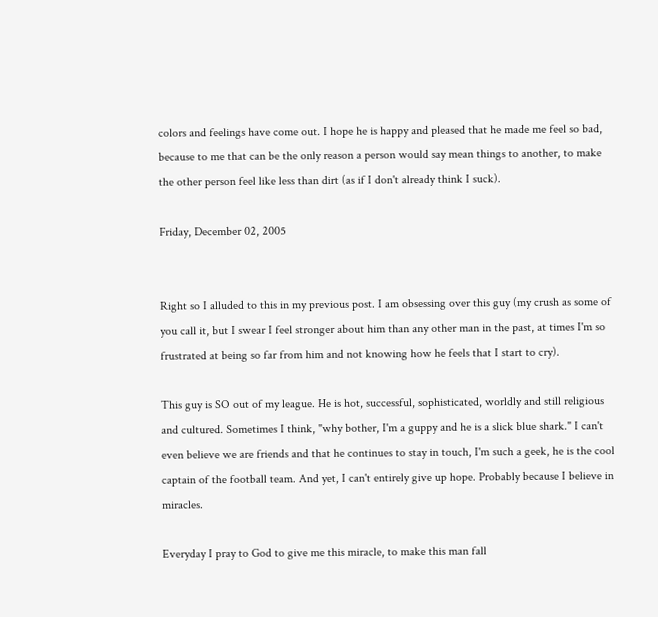colors and feelings have come out. I hope he is happy and pleased that he made me feel so bad, because to me that can be the only reason a person would say mean things to another, to make the other person feel like less than dirt (as if I don't already think I suck).

Friday, December 02, 2005


Right so I alluded to this in my previous post. I am obsessing over this guy (my crush as some of you call it, but I swear I feel stronger about him than any other man in the past, at times I'm so frustrated at being so far from him and not knowing how he feels that I start to cry).

This guy is SO out of my league. He is hot, successful, sophisticated, worldly and still religious and cultured. Sometimes I think, "why bother, I'm a guppy and he is a slick blue shark." I can't even believe we are friends and that he continues to stay in touch, I'm such a geek, he is the cool captain of the football team. And yet, I can't entirely give up hope. Probably because I believe in miracles.

Everyday I pray to God to give me this miracle, to make this man fall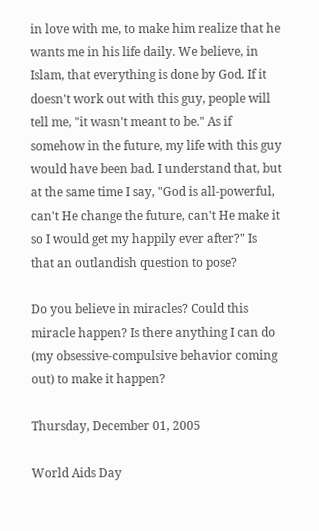in love with me, to make him realize that he wants me in his life daily. We believe, in Islam, that everything is done by God. If it doesn't work out with this guy, people will tell me, "it wasn't meant to be." As if somehow in the future, my life with this guy would have been bad. I understand that, but at the same time I say, "God is all-powerful, can't He change the future, can't He make it so I would get my happily ever after?" Is that an outlandish question to pose?

Do you believe in miracles? Could this miracle happen? Is there anything I can do (my obsessive-compulsive behavior coming out) to make it happen?

Thursday, December 01, 2005

World Aids Day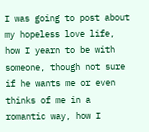I was going to post about my hopeless love life, how I yearn to be with someone, though not sure if he wants me or even thinks of me in a romantic way, how I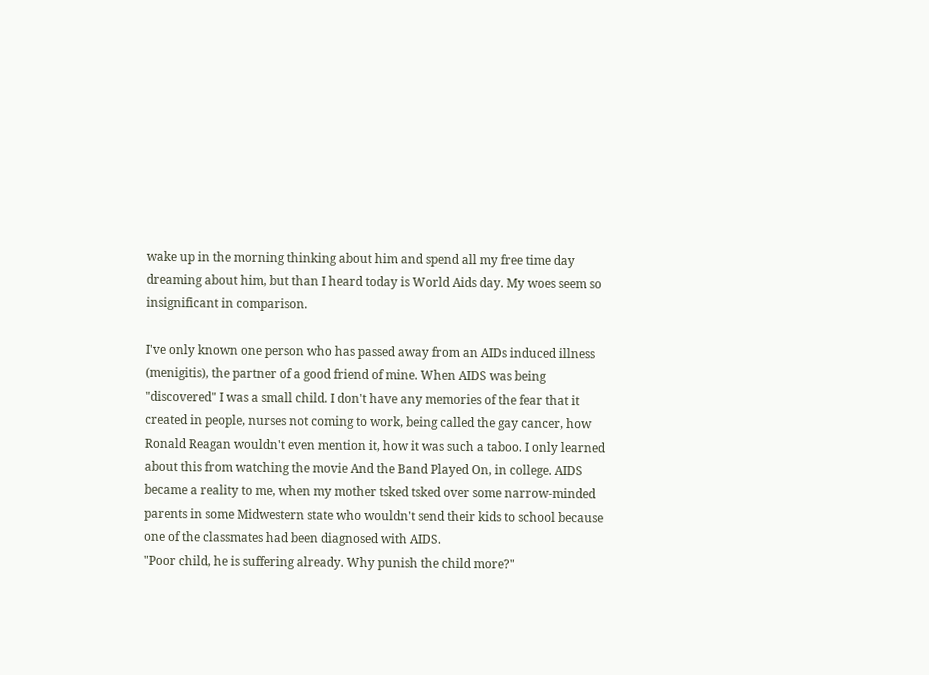wake up in the morning thinking about him and spend all my free time day dreaming about him, but than I heard today is World Aids day. My woes seem so insignificant in comparison.

I've only known one person who has passed away from an AIDs induced illness (menigitis), the partner of a good friend of mine. When AIDS was being "discovered" I was a small child. I don't have any memories of the fear that it created in people, nurses not coming to work, being called the gay cancer, how Ronald Reagan wouldn't even mention it, how it was such a taboo. I only learned about this from watching the movie And the Band Played On, in college. AIDS became a reality to me, when my mother tsked tsked over some narrow-minded parents in some Midwestern state who wouldn't send their kids to school because one of the classmates had been diagnosed with AIDS.
"Poor child, he is suffering already. Why punish the child more?"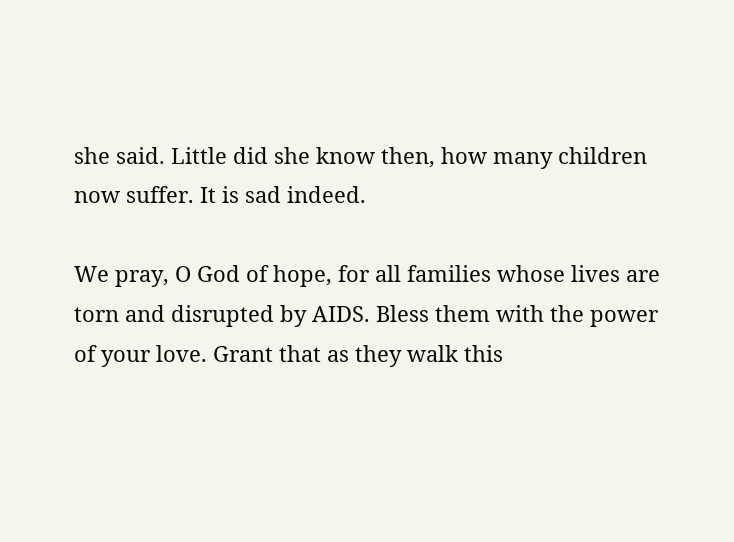she said. Little did she know then, how many children now suffer. It is sad indeed.

We pray, O God of hope, for all families whose lives are torn and disrupted by AIDS. Bless them with the power of your love. Grant that as they walk this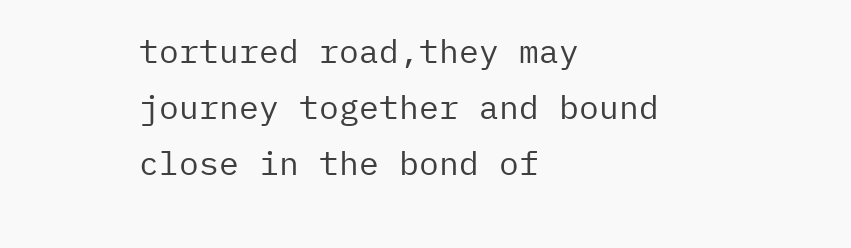tortured road,they may journey together and bound close in the bond of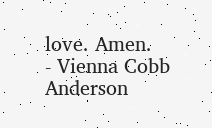love. Amen.
- Vienna Cobb Anderson